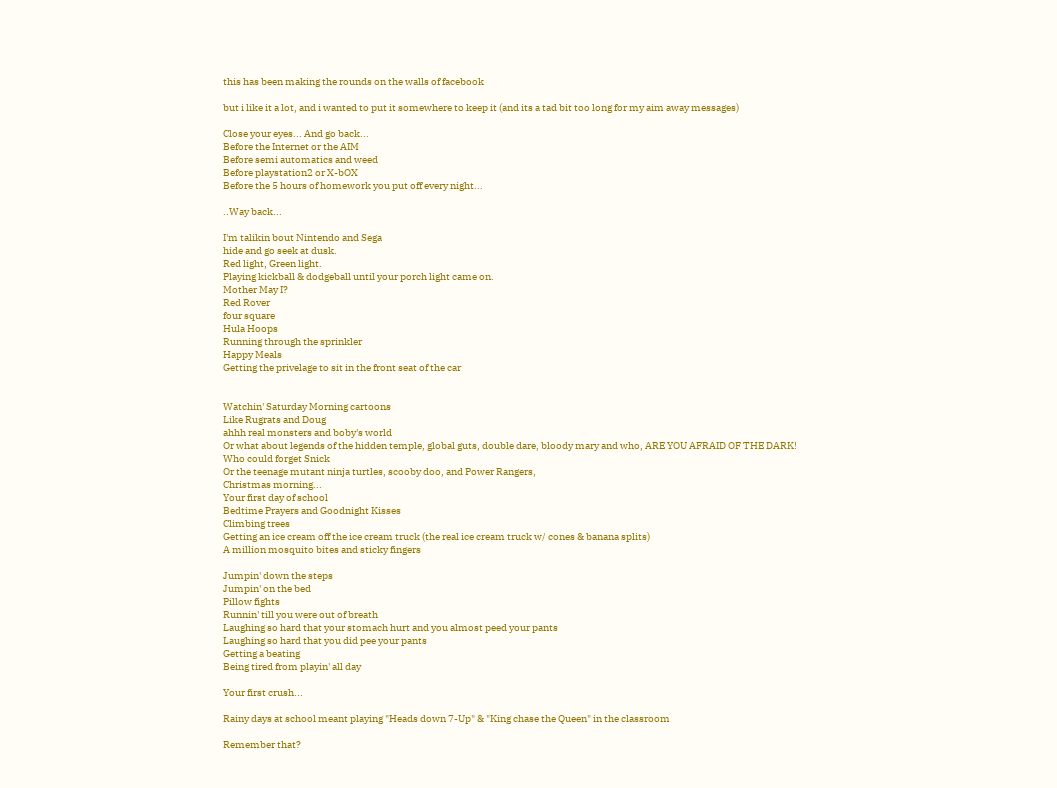this has been making the rounds on the walls of facebook

but i like it a lot, and i wanted to put it somewhere to keep it (and its a tad bit too long for my aim away messages)

Close your eyes... And go back...
Before the Internet or the AIM
Before semi automatics and weed
Before playstation2 or X-bOX
Before the 5 hours of homework you put off every night...

..Way back...

I'm talikin bout Nintendo and Sega
hide and go seek at dusk.
Red light, Green light.
Playing kickball & dodgeball until your porch light came on.
Mother May I?
Red Rover
four square
Hula Hoops
Running through the sprinkler
Happy Meals
Getting the privelage to sit in the front seat of the car


Watchin' Saturday Morning cartoons
Like Rugrats and Doug
ahhh real monsters and boby's world
Or what about legends of the hidden temple, global guts, double dare, bloody mary and who, ARE YOU AFRAID OF THE DARK!
Who could forget Snick
Or the teenage mutant ninja turtles, scooby doo, and Power Rangers,
Christmas morning...
Your first day of school
Bedtime Prayers and Goodnight Kisses
Climbing trees
Getting an ice cream off the ice cream truck (the real ice cream truck w/ cones & banana splits)
A million mosquito bites and sticky fingers

Jumpin' down the steps
Jumpin' on the bed
Pillow fights
Runnin' till you were out of breath
Laughing so hard that your stomach hurt and you almost peed your pants
Laughing so hard that you did pee your pants
Getting a beating
Being tired from playin' all day

Your first crush...

Rainy days at school meant playing "Heads down 7-Up" & "King chase the Queen" in the classroom

Remember that?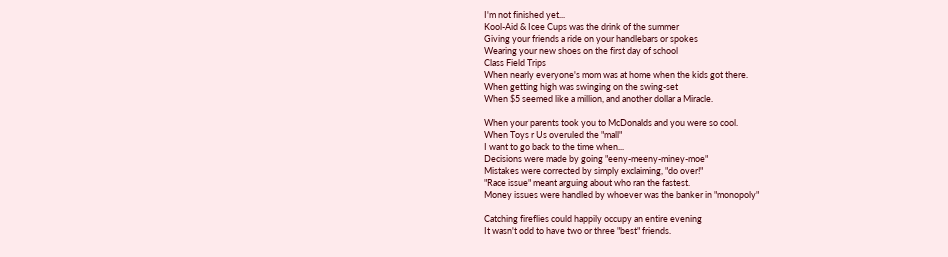I'm not finished yet...
Kool-Aid & Icee Cups was the drink of the summer
Giving your friends a ride on your handlebars or spokes
Wearing your new shoes on the first day of school
Class Field Trips
When nearly everyone's mom was at home when the kids got there.
When getting high was swinging on the swing-set
When $5 seemed like a million, and another dollar a Miracle.

When your parents took you to McDonalds and you were so cool.
When Toys r Us overuled the "mall"
I want to go back to the time when...
Decisions were made by going "eeny-meeny-miney-moe"
Mistakes were corrected by simply exclaiming, "do over!"
"Race issue" meant arguing about who ran the fastest.
Money issues were handled by whoever was the banker in "monopoly"

Catching fireflies could happily occupy an entire evening
It wasn't odd to have two or three "best" friends.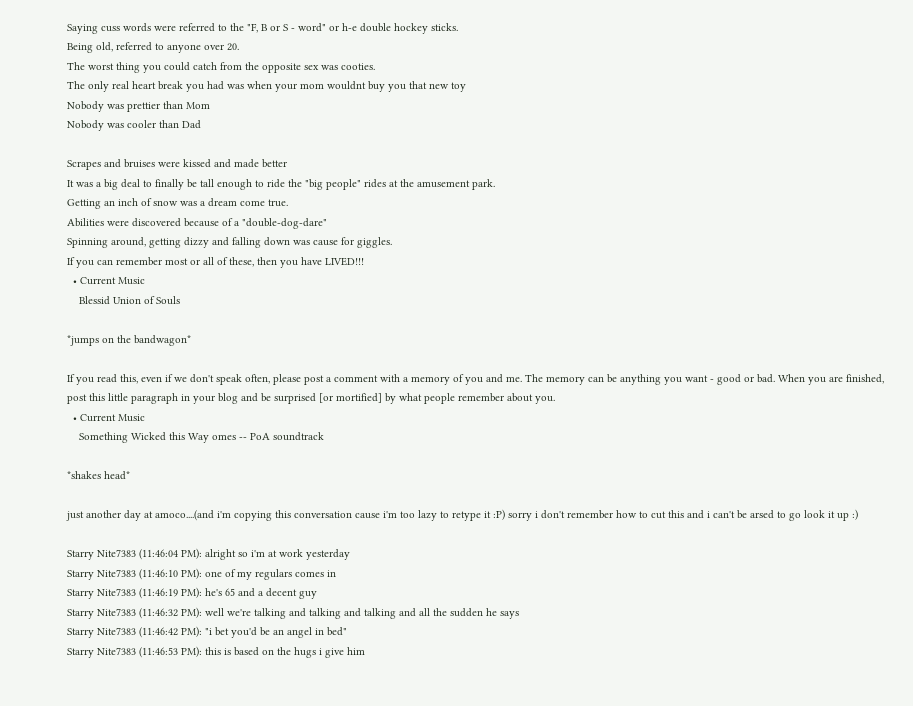Saying cuss words were referred to the "F, B or S - word" or h-e double hockey sticks.
Being old, referred to anyone over 20.
The worst thing you could catch from the opposite sex was cooties.
The only real heart break you had was when your mom wouldnt buy you that new toy
Nobody was prettier than Mom
Nobody was cooler than Dad

Scrapes and bruises were kissed and made better
It was a big deal to finally be tall enough to ride the "big people" rides at the amusement park.
Getting an inch of snow was a dream come true.
Abilities were discovered because of a "double-dog-dare"
Spinning around, getting dizzy and falling down was cause for giggles.
If you can remember most or all of these, then you have LIVED!!!
  • Current Music
    Blessid Union of Souls

*jumps on the bandwagon*

If you read this, even if we don't speak often, please post a comment with a memory of you and me. The memory can be anything you want - good or bad. When you are finished, post this little paragraph in your blog and be surprised [or mortified] by what people remember about you.
  • Current Music
    Something Wicked this Way omes -- PoA soundtrack

*shakes head*

just another day at amoco....(and i'm copying this conversation cause i'm too lazy to retype it :P) sorry i don't remember how to cut this and i can't be arsed to go look it up :)

Starry Nite7383 (11:46:04 PM): alright so i'm at work yesterday
Starry Nite7383 (11:46:10 PM): one of my regulars comes in
Starry Nite7383 (11:46:19 PM): he's 65 and a decent guy
Starry Nite7383 (11:46:32 PM): well we're talking and talking and talking and all the sudden he says
Starry Nite7383 (11:46:42 PM): "i bet you'd be an angel in bed"
Starry Nite7383 (11:46:53 PM): this is based on the hugs i give him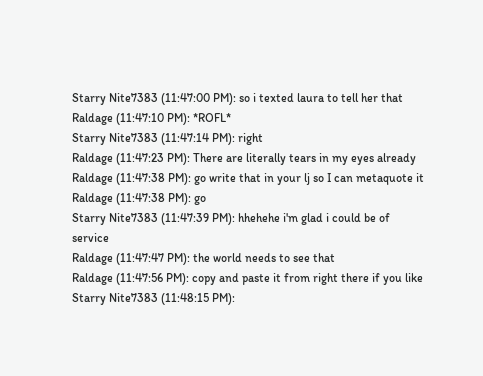Starry Nite7383 (11:47:00 PM): so i texted laura to tell her that
Raldage (11:47:10 PM): *ROFL*
Starry Nite7383 (11:47:14 PM): right
Raldage (11:47:23 PM): There are literally tears in my eyes already
Raldage (11:47:38 PM): go write that in your lj so I can metaquote it
Raldage (11:47:38 PM): go
Starry Nite7383 (11:47:39 PM): hhehehe i'm glad i could be of service
Raldage (11:47:47 PM): the world needs to see that
Raldage (11:47:56 PM): copy and paste it from right there if you like
Starry Nite7383 (11:48:15 PM):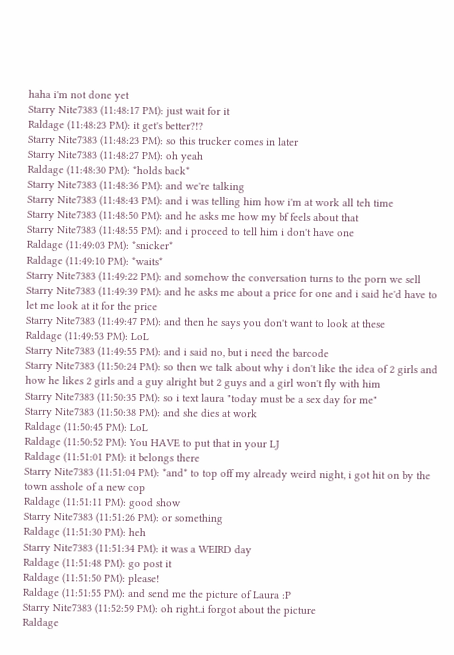haha i'm not done yet
Starry Nite7383 (11:48:17 PM): just wait for it
Raldage (11:48:23 PM): it get's better?!?
Starry Nite7383 (11:48:23 PM): so this trucker comes in later
Starry Nite7383 (11:48:27 PM): oh yeah
Raldage (11:48:30 PM): *holds back*
Starry Nite7383 (11:48:36 PM): and we're talking
Starry Nite7383 (11:48:43 PM): and i was telling him how i'm at work all teh time
Starry Nite7383 (11:48:50 PM): and he asks me how my bf feels about that
Starry Nite7383 (11:48:55 PM): and i proceed to tell him i don't have one
Raldage (11:49:03 PM): *snicker*
Raldage (11:49:10 PM): *waits*
Starry Nite7383 (11:49:22 PM): and somehow the conversation turns to the porn we sell
Starry Nite7383 (11:49:39 PM): and he asks me about a price for one and i said he'd have to let me look at it for the price
Starry Nite7383 (11:49:47 PM): and then he says you don't want to look at these
Raldage (11:49:53 PM): LoL
Starry Nite7383 (11:49:55 PM): and i said no, but i need the barcode
Starry Nite7383 (11:50:24 PM): so then we talk about why i don't like the idea of 2 girls and how he likes 2 girls and a guy alright but 2 guys and a girl won't fly with him
Starry Nite7383 (11:50:35 PM): so i text laura "today must be a sex day for me"
Starry Nite7383 (11:50:38 PM): and she dies at work
Raldage (11:50:45 PM): LoL
Raldage (11:50:52 PM): You HAVE to put that in your LJ
Raldage (11:51:01 PM): it belongs there
Starry Nite7383 (11:51:04 PM): *and* to top off my already weird night, i got hit on by the town asshole of a new cop
Raldage (11:51:11 PM): good show
Starry Nite7383 (11:51:26 PM): or something
Raldage (11:51:30 PM): heh
Starry Nite7383 (11:51:34 PM): it was a WEIRD day
Raldage (11:51:48 PM): go post it
Raldage (11:51:50 PM): please!
Raldage (11:51:55 PM): and send me the picture of Laura :P
Starry Nite7383 (11:52:59 PM): oh right..i forgot about the picture
Raldage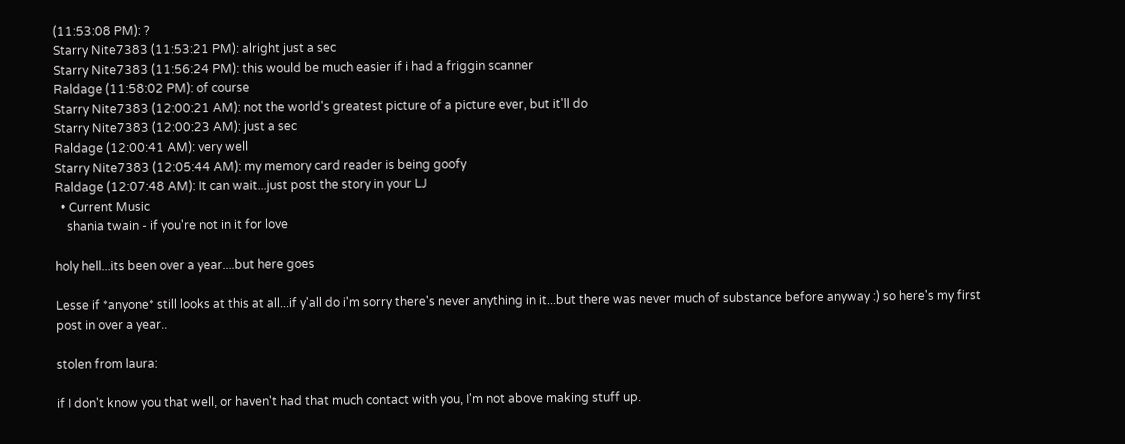(11:53:08 PM): ?
Starry Nite7383 (11:53:21 PM): alright just a sec
Starry Nite7383 (11:56:24 PM): this would be much easier if i had a friggin scanner
Raldage (11:58:02 PM): of course
Starry Nite7383 (12:00:21 AM): not the world's greatest picture of a picture ever, but it'll do
Starry Nite7383 (12:00:23 AM): just a sec
Raldage (12:00:41 AM): very well
Starry Nite7383 (12:05:44 AM): my memory card reader is being goofy
Raldage (12:07:48 AM): It can wait...just post the story in your LJ
  • Current Music
    shania twain - if you're not in it for love

holy hell...its been over a year....but here goes

Lesse if *anyone* still looks at this at all...if y'all do i'm sorry there's never anything in it...but there was never much of substance before anyway :) so here's my first post in over a year..

stolen from laura:

if I don't know you that well, or haven't had that much contact with you, I'm not above making stuff up.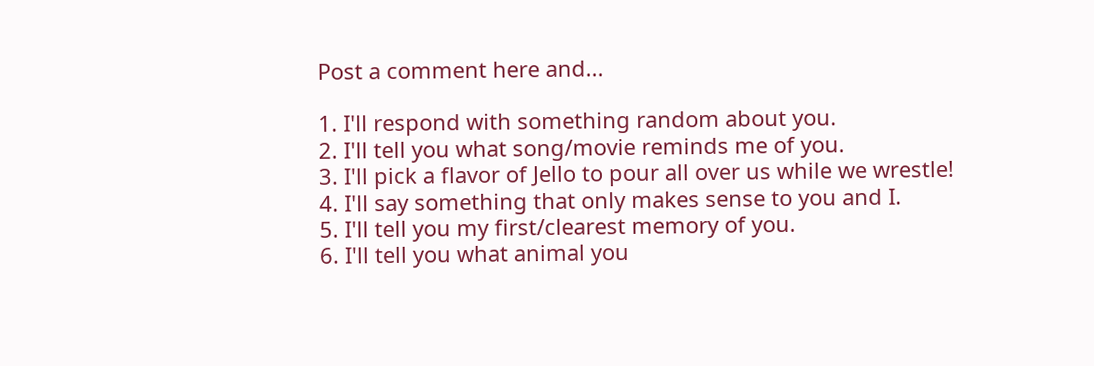Post a comment here and...

1. I'll respond with something random about you.
2. I'll tell you what song/movie reminds me of you.
3. I'll pick a flavor of Jello to pour all over us while we wrestle!
4. I'll say something that only makes sense to you and I.
5. I'll tell you my first/clearest memory of you.
6. I'll tell you what animal you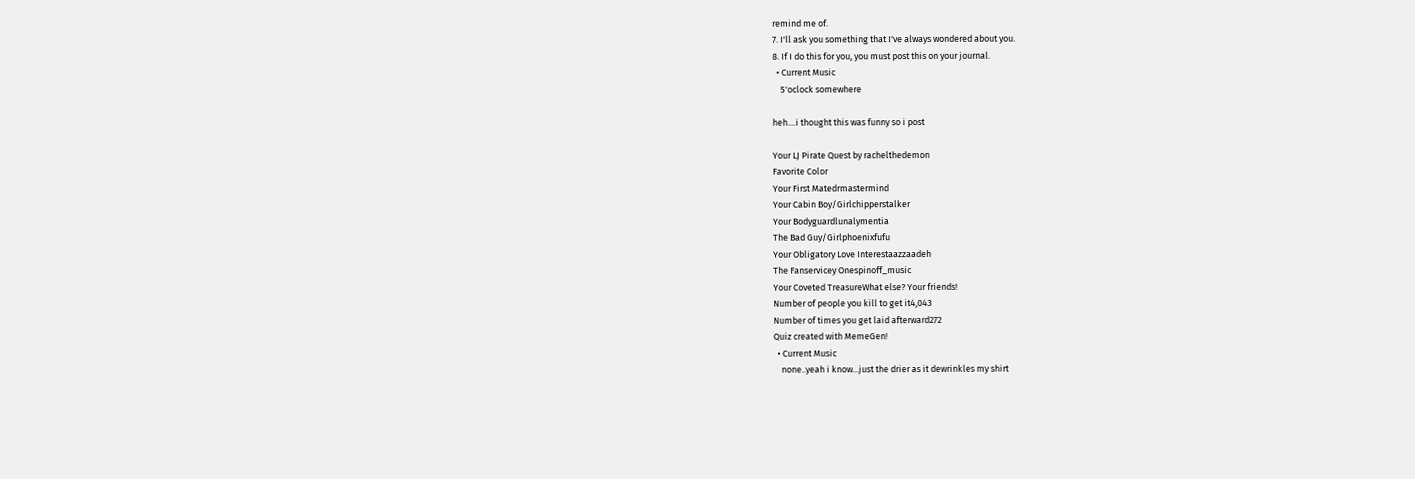remind me of.
7. I'll ask you something that I've always wondered about you.
8. If I do this for you, you must post this on your journal.
  • Current Music
    5'oclock somewhere

heh....i thought this was funny so i post

Your LJ Pirate Quest by rachelthedemon
Favorite Color
Your First Matedrmastermind
Your Cabin Boy/Girlchipperstalker
Your Bodyguardlunalymentia
The Bad Guy/Girlphoenixfufu
Your Obligatory Love Interestaazzaadeh
The Fanservicey Onespinoff_music
Your Coveted TreasureWhat else? Your friends!
Number of people you kill to get it4,043
Number of times you get laid afterward272
Quiz created with MemeGen!
  • Current Music
    none..yeah i know...just the drier as it dewrinkles my shirt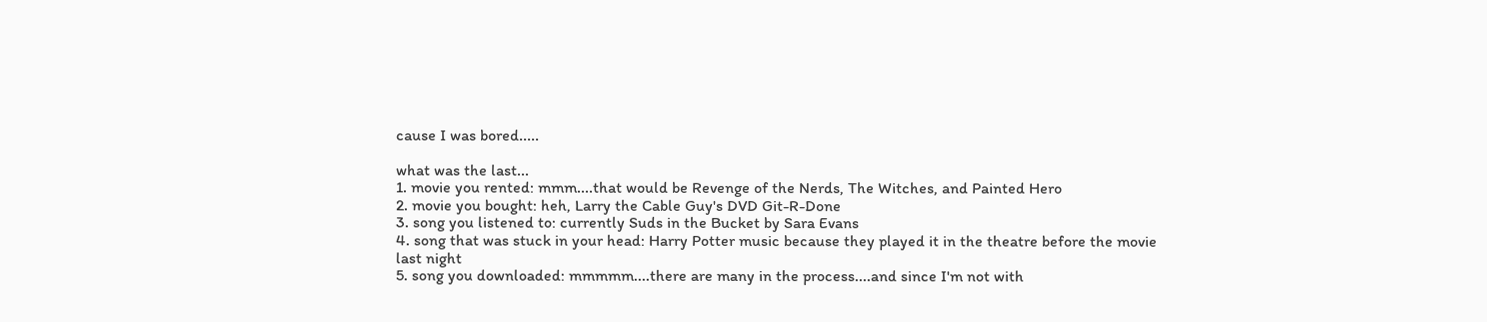cause I was bored.....

what was the last...
1. movie you rented: mmm....that would be Revenge of the Nerds, The Witches, and Painted Hero
2. movie you bought: heh, Larry the Cable Guy's DVD Git-R-Done
3. song you listened to: currently Suds in the Bucket by Sara Evans
4. song that was stuck in your head: Harry Potter music because they played it in the theatre before the movie last night
5. song you downloaded: mmmmm....there are many in the process....and since I'm not with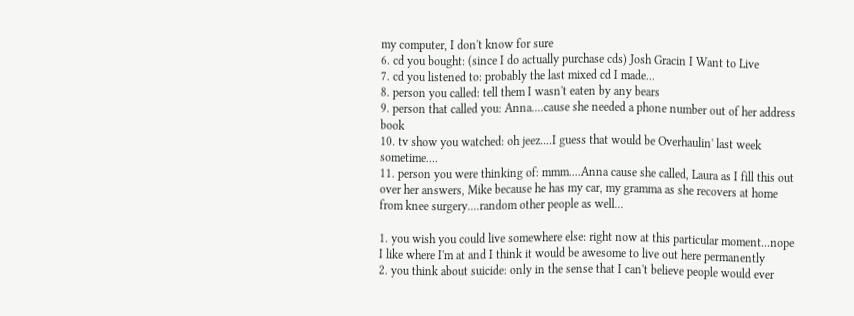my computer, I don't know for sure
6. cd you bought: (since I do actually purchase cds) Josh Gracin I Want to Live
7. cd you listened to: probably the last mixed cd I made...
8. person you called: tell them I wasn't eaten by any bears
9. person that called you: Anna....cause she needed a phone number out of her address book
10. tv show you watched: oh jeez....I guess that would be Overhaulin' last week sometime....
11. person you were thinking of: mmm....Anna cause she called, Laura as I fill this out over her answers, Mike because he has my car, my gramma as she recovers at home from knee surgery....random other people as well...

1. you wish you could live somewhere else: right now at this particular moment...nope I like where I'm at and I think it would be awesome to live out here permanently
2. you think about suicide: only in the sense that I can't believe people would ever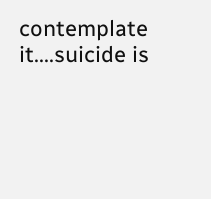contemplate it....suicide is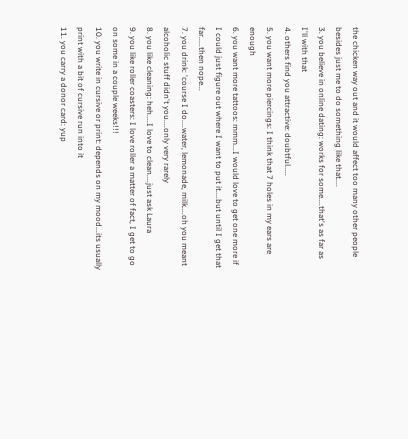the chicken way out and it would affect too many other people besides just me to do something like that....
3. you believe in online dating: works for some....that's as far as I'll with that
4. others find you attractive: doubtful.....
5. you want more piercings: I think that 7 holes in my ears are enough
6. you want more tattoos: mmm...I would love to get one more if I could just figure out where I want to put it....but until I get that far.....then nope...
7. you drink: 'course I do....water, lemonade, milk....oh you meant alcoholic stuff didn't you....only very rarely
8. you like cleaning: heh....I love to clean....just ask Laura
9. you like roller coasters: I love roller a matter of fact, I get to go on some in a couple weeks!!!
10. you write in cursive or print: depends on my mood...its usually print with a bit of cursive run into it
11. you carry a donor card: yup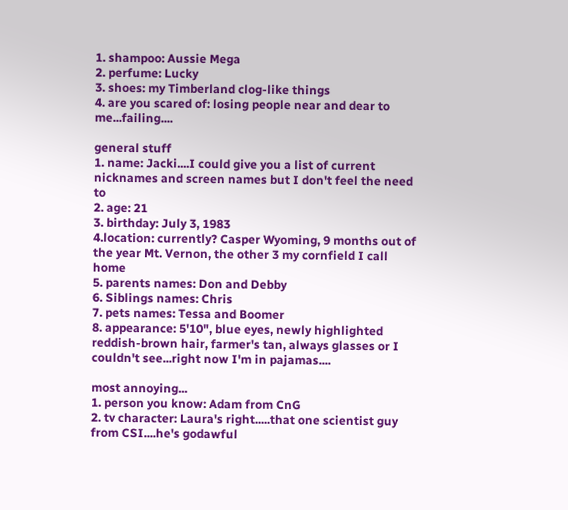1. shampoo: Aussie Mega
2. perfume: Lucky
3. shoes: my Timberland clog-like things
4. are you scared of: losing people near and dear to me...failing....

general stuff
1. name: Jacki....I could give you a list of current nicknames and screen names but I don't feel the need to
2. age: 21
3. birthday: July 3, 1983
4.location: currently? Casper Wyoming, 9 months out of the year Mt. Vernon, the other 3 my cornfield I call home
5. parents names: Don and Debby
6. Siblings names: Chris
7. pets names: Tessa and Boomer
8. appearance: 5'10", blue eyes, newly highlighted reddish-brown hair, farmer's tan, always glasses or I couldn't see...right now I'm in pajamas....

most annoying...
1. person you know: Adam from CnG
2. tv character: Laura's right.....that one scientist guy from CSI....he's godawful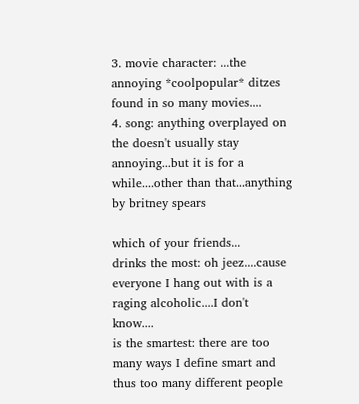3. movie character: ...the annoying *coolpopular* ditzes found in so many movies....
4. song: anything overplayed on the doesn't usually stay annoying...but it is for a while....other than that...anything by britney spears

which of your friends...
drinks the most: oh jeez....cause everyone I hang out with is a raging alcoholic....I don't know....
is the smartest: there are too many ways I define smart and thus too many different people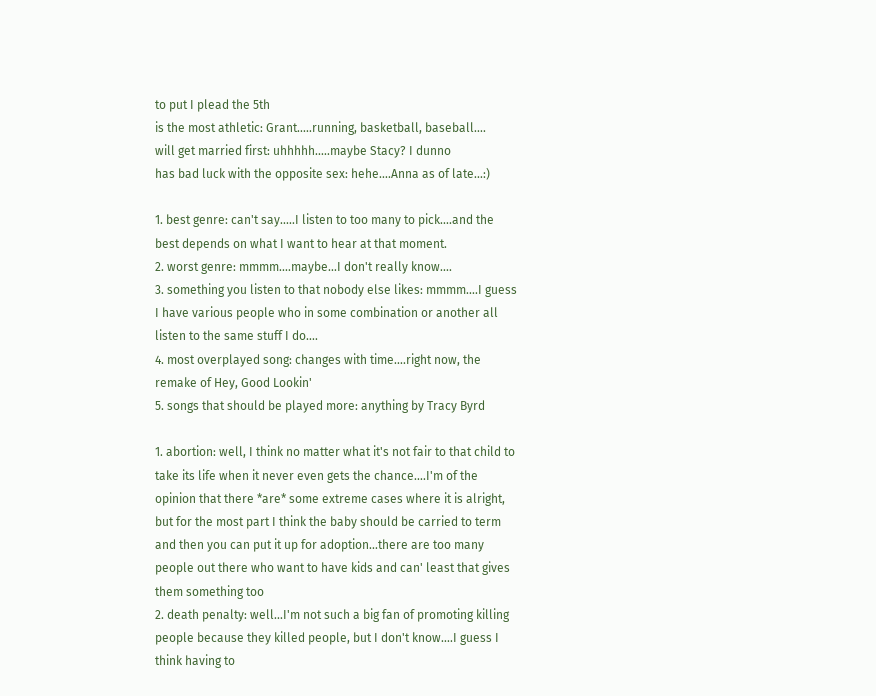to put I plead the 5th
is the most athletic: Grant.....running, basketball, baseball....
will get married first: uhhhhh.....maybe Stacy? I dunno
has bad luck with the opposite sex: hehe....Anna as of late...:)

1. best genre: can't say.....I listen to too many to pick....and the best depends on what I want to hear at that moment.
2. worst genre: mmmm....maybe...I don't really know....
3. something you listen to that nobody else likes: mmmm....I guess I have various people who in some combination or another all listen to the same stuff I do....
4. most overplayed song: changes with time....right now, the remake of Hey, Good Lookin'
5. songs that should be played more: anything by Tracy Byrd

1. abortion: well, I think no matter what it's not fair to that child to take its life when it never even gets the chance....I'm of the opinion that there *are* some extreme cases where it is alright, but for the most part I think the baby should be carried to term and then you can put it up for adoption...there are too many people out there who want to have kids and can' least that gives them something too
2. death penalty: well...I'm not such a big fan of promoting killing people because they killed people, but I don't know....I guess I think having to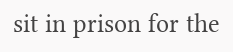sit in prison for the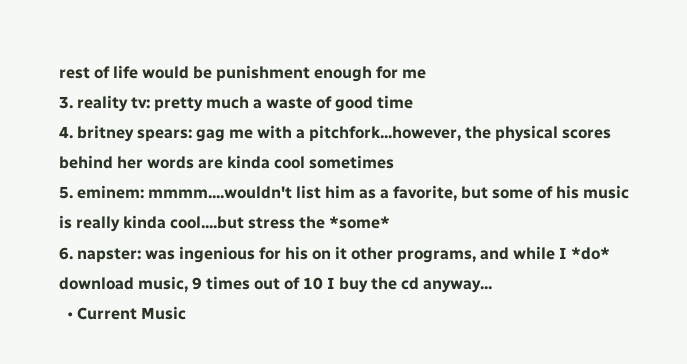rest of life would be punishment enough for me
3. reality tv: pretty much a waste of good time
4. britney spears: gag me with a pitchfork...however, the physical scores behind her words are kinda cool sometimes
5. eminem: mmmm....wouldn't list him as a favorite, but some of his music is really kinda cool....but stress the *some*
6. napster: was ingenious for his on it other programs, and while I *do* download music, 9 times out of 10 I buy the cd anyway...
  • Current Music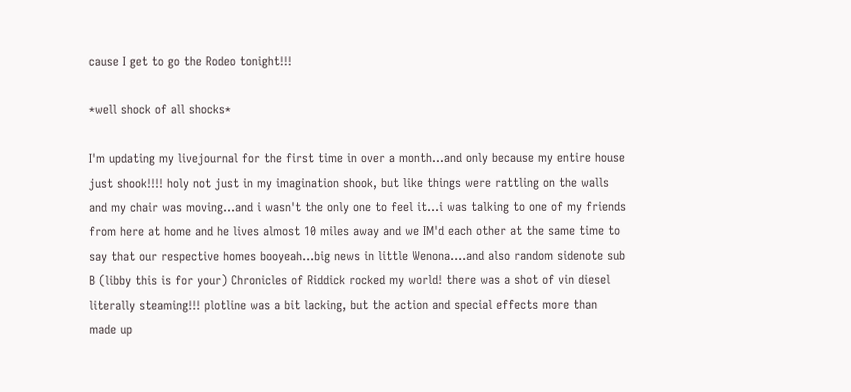cause I get to go the Rodeo tonight!!!

*well shock of all shocks*

I'm updating my livejournal for the first time in over a month...and only because my entire house just shook!!!! holy not just in my imagination shook, but like things were rattling on the walls and my chair was moving...and i wasn't the only one to feel it...i was talking to one of my friends from here at home and he lives almost 10 miles away and we IM'd each other at the same time to say that our respective homes booyeah...big news in little Wenona....and also random sidenote sub B (libby this is for your) Chronicles of Riddick rocked my world! there was a shot of vin diesel literally steaming!!! plotline was a bit lacking, but the action and special effects more than made up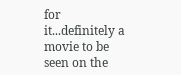for it...definitely a movie to be seen on the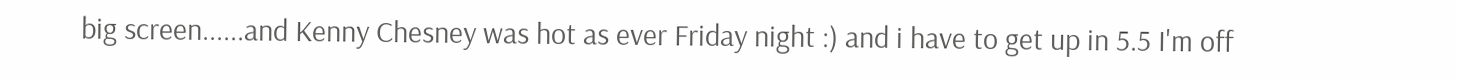big screen......and Kenny Chesney was hot as ever Friday night :) and i have to get up in 5.5 I'm off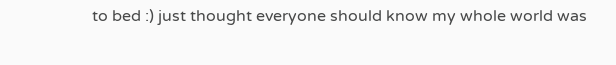to bed :) just thought everyone should know my whole world was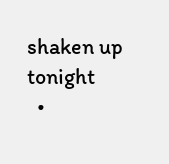shaken up tonight
  •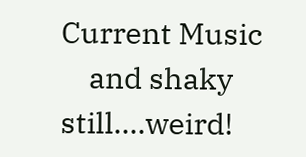Current Music
    and shaky still....weird!